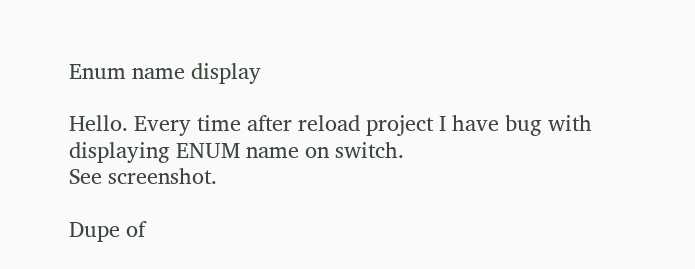Enum name display

Hello. Every time after reload project I have bug with displaying ENUM name on switch.
See screenshot.

Dupe of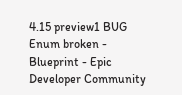4.15 preview1 BUG Enum broken - Blueprint - Epic Developer Community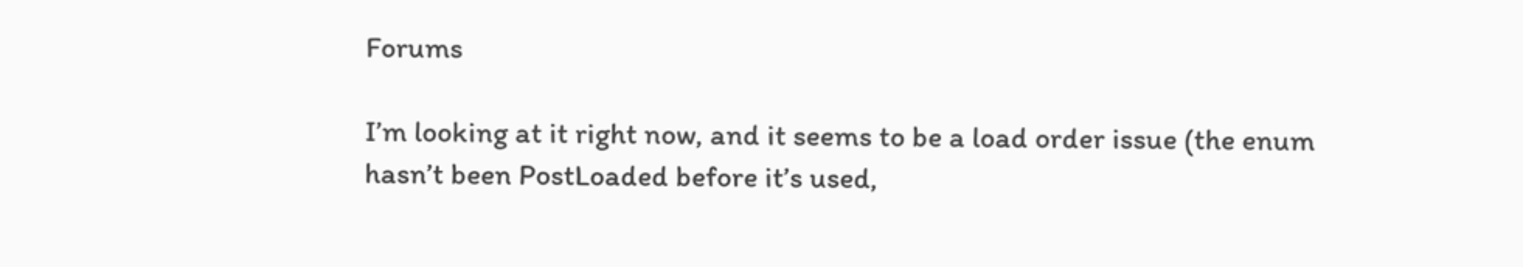Forums

I’m looking at it right now, and it seems to be a load order issue (the enum hasn’t been PostLoaded before it’s used,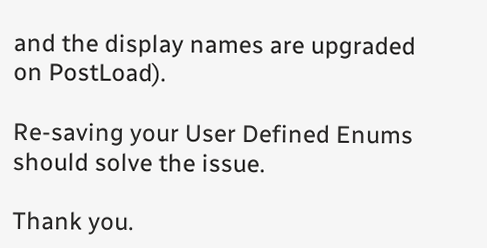and the display names are upgraded on PostLoad).

Re-saving your User Defined Enums should solve the issue.

Thank you.